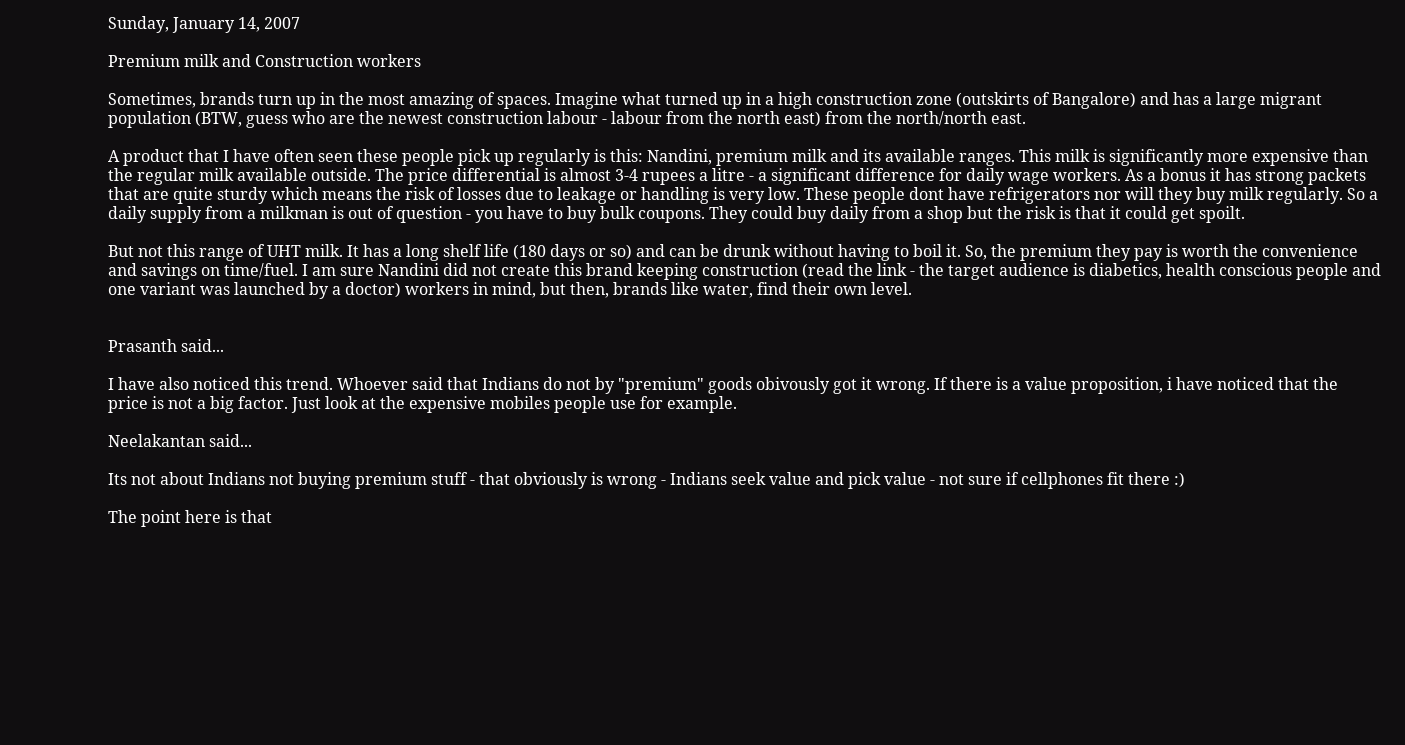Sunday, January 14, 2007

Premium milk and Construction workers

Sometimes, brands turn up in the most amazing of spaces. Imagine what turned up in a high construction zone (outskirts of Bangalore) and has a large migrant population (BTW, guess who are the newest construction labour - labour from the north east) from the north/north east.

A product that I have often seen these people pick up regularly is this: Nandini, premium milk and its available ranges. This milk is significantly more expensive than the regular milk available outside. The price differential is almost 3-4 rupees a litre - a significant difference for daily wage workers. As a bonus it has strong packets that are quite sturdy which means the risk of losses due to leakage or handling is very low. These people dont have refrigerators nor will they buy milk regularly. So a daily supply from a milkman is out of question - you have to buy bulk coupons. They could buy daily from a shop but the risk is that it could get spoilt.

But not this range of UHT milk. It has a long shelf life (180 days or so) and can be drunk without having to boil it. So, the premium they pay is worth the convenience and savings on time/fuel. I am sure Nandini did not create this brand keeping construction (read the link - the target audience is diabetics, health conscious people and one variant was launched by a doctor) workers in mind, but then, brands like water, find their own level.


Prasanth said...

I have also noticed this trend. Whoever said that Indians do not by "premium" goods obivously got it wrong. If there is a value proposition, i have noticed that the price is not a big factor. Just look at the expensive mobiles people use for example.

Neelakantan said...

Its not about Indians not buying premium stuff - that obviously is wrong - Indians seek value and pick value - not sure if cellphones fit there :)

The point here is that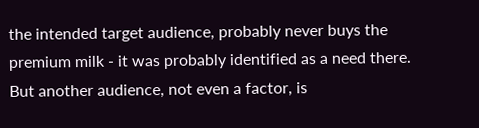the intended target audience, probably never buys the premium milk - it was probably identified as a need there. But another audience, not even a factor, is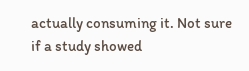actually consuming it. Not sure if a study showed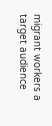migrant workers a target audience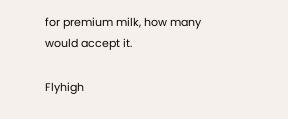for premium milk, how many would accept it.

Flyhigh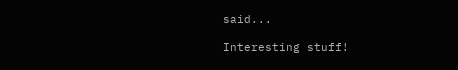said...

Interesting stuff!